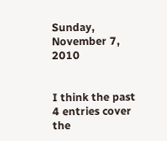Sunday, November 7, 2010


I think the past 4 entries cover the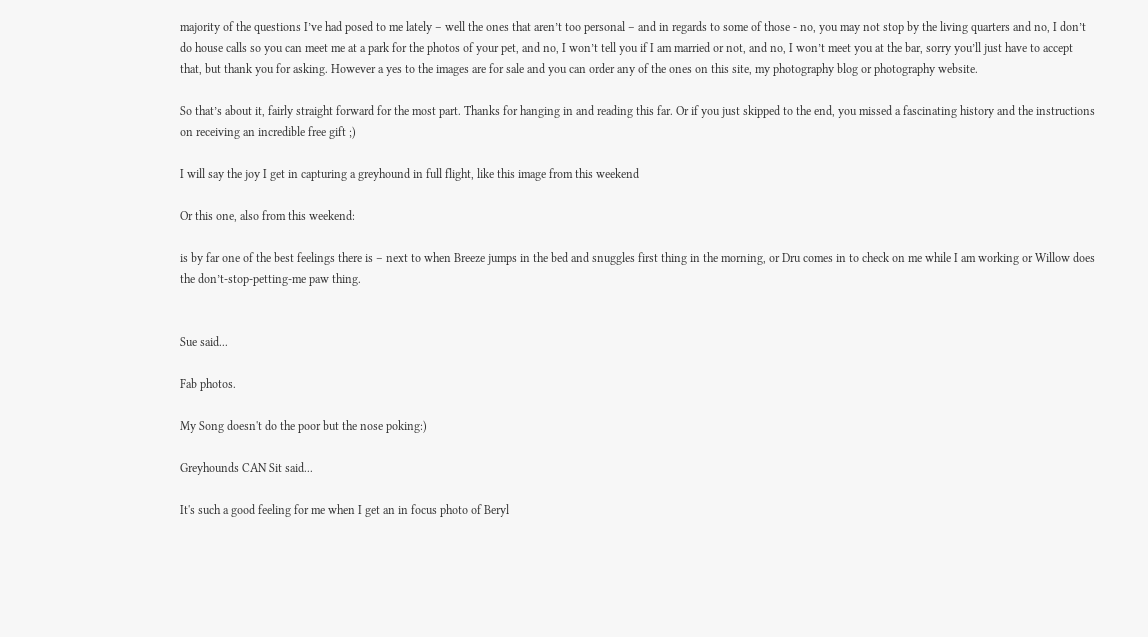majority of the questions I’ve had posed to me lately – well the ones that aren’t too personal – and in regards to some of those - no, you may not stop by the living quarters and no, I don’t do house calls so you can meet me at a park for the photos of your pet, and no, I won’t tell you if I am married or not, and no, I won’t meet you at the bar, sorry you’ll just have to accept that, but thank you for asking. However a yes to the images are for sale and you can order any of the ones on this site, my photography blog or photography website.

So that’s about it, fairly straight forward for the most part. Thanks for hanging in and reading this far. Or if you just skipped to the end, you missed a fascinating history and the instructions on receiving an incredible free gift ;)

I will say the joy I get in capturing a greyhound in full flight, like this image from this weekend

Or this one, also from this weekend:

is by far one of the best feelings there is – next to when Breeze jumps in the bed and snuggles first thing in the morning, or Dru comes in to check on me while I am working or Willow does the don’t-stop-petting-me paw thing.


Sue said...

Fab photos.

My Song doesn't do the poor but the nose poking:)

Greyhounds CAN Sit said...

It's such a good feeling for me when I get an in focus photo of Beryl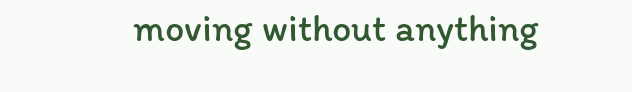moving without anything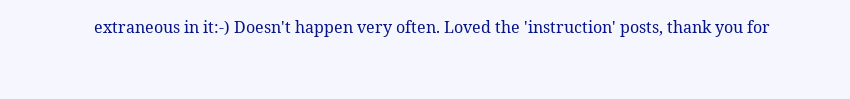extraneous in it:-) Doesn't happen very often. Loved the 'instruction' posts, thank you for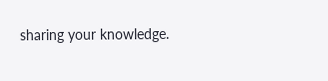sharing your knowledge.